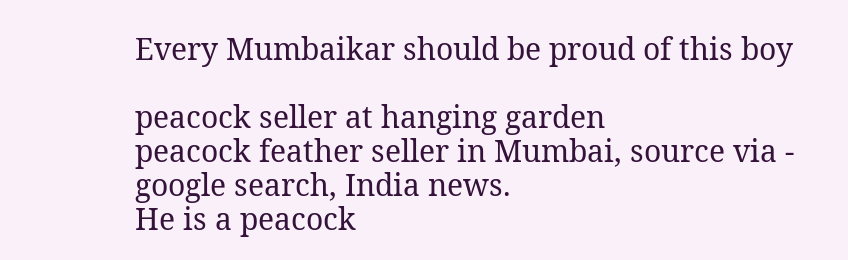Every Mumbaikar should be proud of this boy

peacock seller at hanging garden
peacock feather seller in Mumbai, source via - google search, India news.
He is a peacock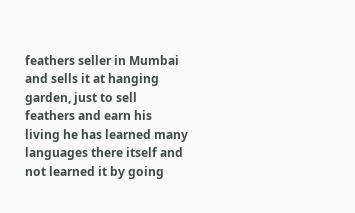feathers seller in Mumbai and sells it at hanging garden, just to sell feathers and earn his living he has learned many languages there itself and not learned it by going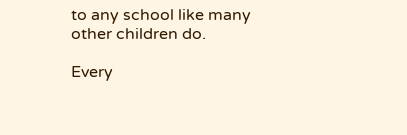to any school like many other children do.

Every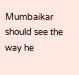Mumbaikar should see the way he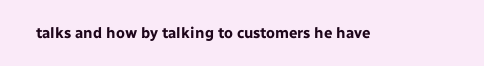talks and how by talking to customers he have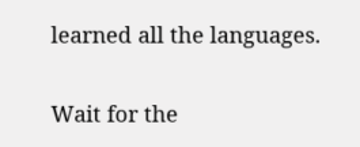learned all the languages.

Wait for the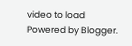video to load
Powered by Blogger.